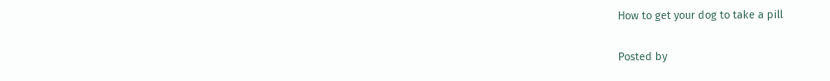How to get your dog to take a pill

Posted by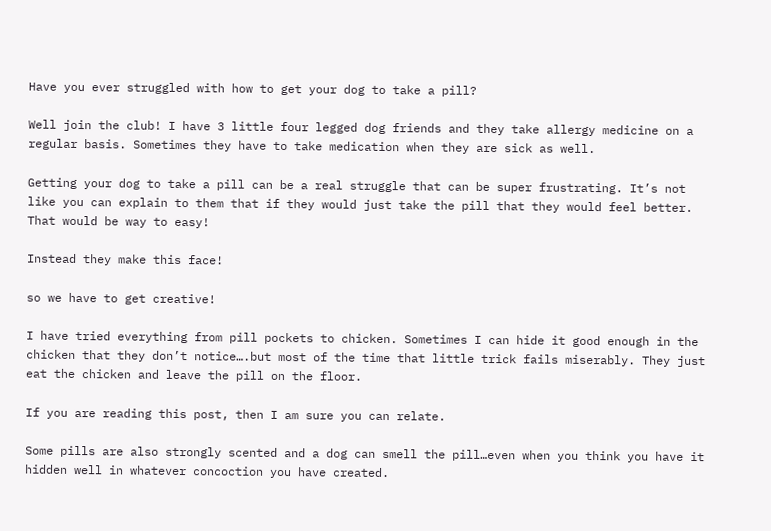Have you ever struggled with how to get your dog to take a pill?

Well join the club! I have 3 little four legged dog friends and they take allergy medicine on a regular basis. Sometimes they have to take medication when they are sick as well.

Getting your dog to take a pill can be a real struggle that can be super frustrating. It’s not like you can explain to them that if they would just take the pill that they would feel better. That would be way to easy!

Instead they make this face!

so we have to get creative!

I have tried everything from pill pockets to chicken. Sometimes I can hide it good enough in the chicken that they don’t notice….but most of the time that little trick fails miserably. They just eat the chicken and leave the pill on the floor.

If you are reading this post, then I am sure you can relate.

Some pills are also strongly scented and a dog can smell the pill…even when you think you have it hidden well in whatever concoction you have created.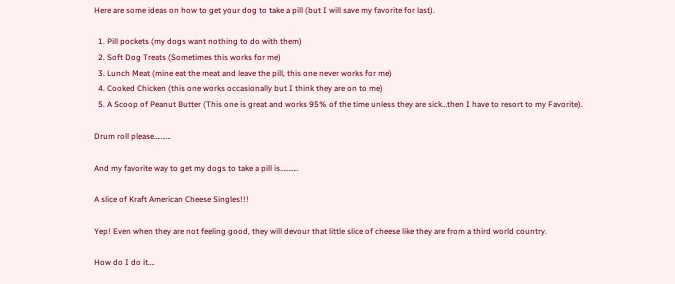Here are some ideas on how to get your dog to take a pill (but I will save my favorite for last).

  1. Pill pockets (my dogs want nothing to do with them)
  2. Soft Dog Treats (Sometimes this works for me)
  3. Lunch Meat (mine eat the meat and leave the pill, this one never works for me)
  4. Cooked Chicken (this one works occasionally but I think they are on to me)
  5. A Scoop of Peanut Butter (This one is great and works 95% of the time unless they are sick…then I have to resort to my Favorite).

Drum roll please……….

And my favorite way to get my dogs to take a pill is………..

A slice of Kraft American Cheese Singles!!!

Yep! Even when they are not feeling good, they will devour that little slice of cheese like they are from a third world country.

How do I do it….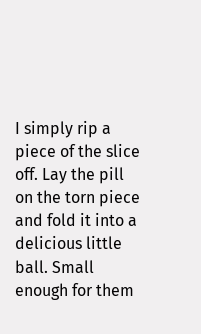I simply rip a piece of the slice off. Lay the pill on the torn piece and fold it into a delicious little ball. Small enough for them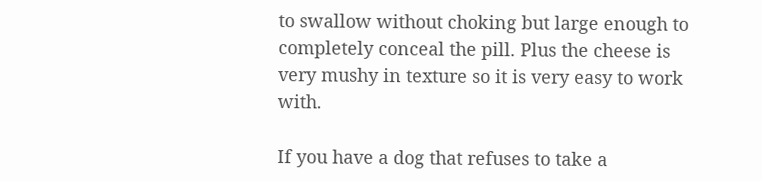to swallow without choking but large enough to completely conceal the pill. Plus the cheese is very mushy in texture so it is very easy to work with.

If you have a dog that refuses to take a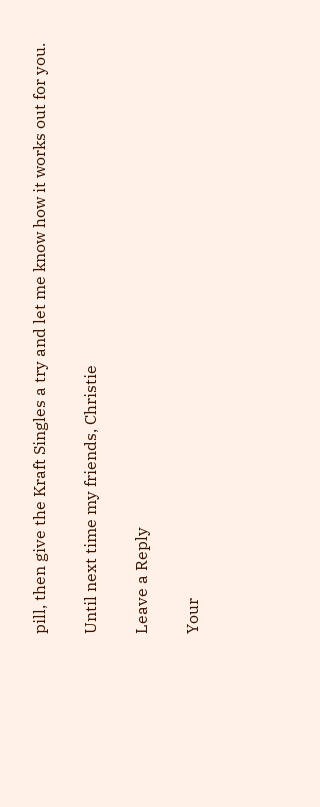pill, then give the Kraft Singles a try and let me know how it works out for you.

Until next time my friends, Christie

Leave a Reply

Your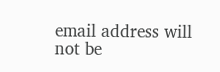email address will not be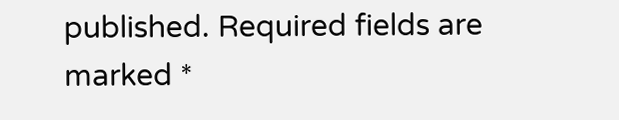published. Required fields are marked *